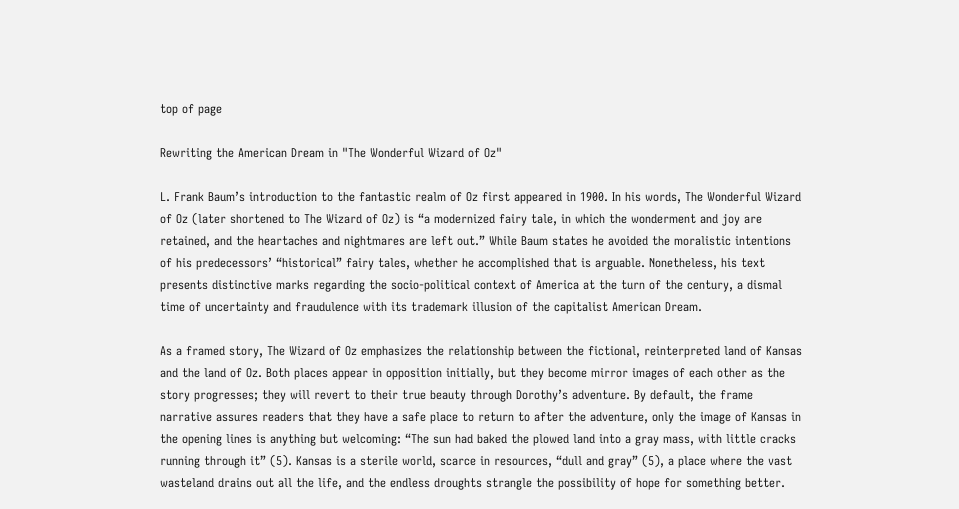top of page

Rewriting the American Dream in "The Wonderful Wizard of Oz"

L. Frank Baum’s introduction to the fantastic realm of Oz first appeared in 1900. In his words, The Wonderful Wizard of Oz (later shortened to The Wizard of Oz) is “a modernized fairy tale, in which the wonderment and joy are retained, and the heartaches and nightmares are left out.” While Baum states he avoided the moralistic intentions of his predecessors’ “historical” fairy tales, whether he accomplished that is arguable. Nonetheless, his text presents distinctive marks regarding the socio-political context of America at the turn of the century, a dismal time of uncertainty and fraudulence with its trademark illusion of the capitalist American Dream.

As a framed story, The Wizard of Oz emphasizes the relationship between the fictional, reinterpreted land of Kansas and the land of Oz. Both places appear in opposition initially, but they become mirror images of each other as the story progresses; they will revert to their true beauty through Dorothy’s adventure. By default, the frame narrative assures readers that they have a safe place to return to after the adventure, only the image of Kansas in the opening lines is anything but welcoming: “The sun had baked the plowed land into a gray mass, with little cracks running through it” (5). Kansas is a sterile world, scarce in resources, “dull and gray” (5), a place where the vast wasteland drains out all the life, and the endless droughts strangle the possibility of hope for something better.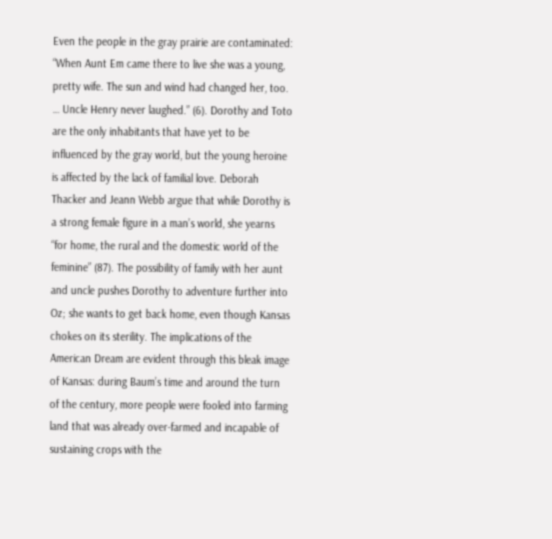Even the people in the gray prairie are contaminated: “When Aunt Em came there to live she was a young, pretty wife. The sun and wind had changed her, too. … Uncle Henry never laughed.” (6). Dorothy and Toto are the only inhabitants that have yet to be influenced by the gray world, but the young heroine is affected by the lack of familial love. Deborah Thacker and Jeann Webb argue that while Dorothy is a strong female figure in a man’s world, she yearns “for home, the rural and the domestic world of the feminine” (87). The possibility of family with her aunt and uncle pushes Dorothy to adventure further into Oz; she wants to get back home, even though Kansas chokes on its sterility. The implications of the American Dream are evident through this bleak image of Kansas: during Baum’s time and around the turn of the century, more people were fooled into farming land that was already over-farmed and incapable of sustaining crops with the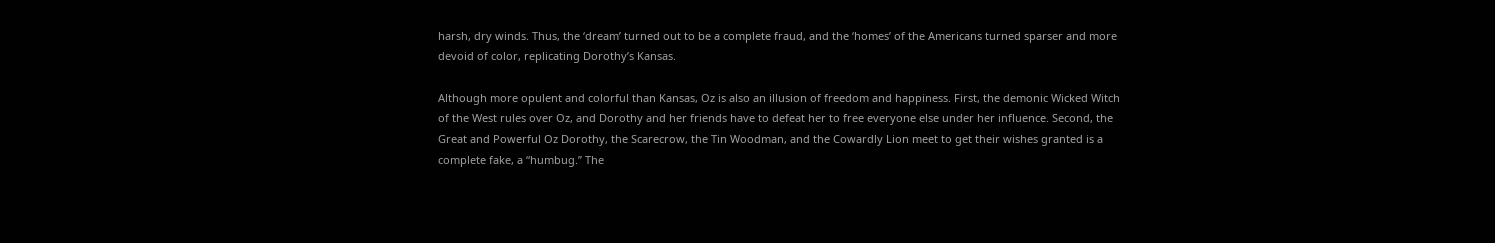harsh, dry winds. Thus, the ‘dream’ turned out to be a complete fraud, and the ‘homes’ of the Americans turned sparser and more devoid of color, replicating Dorothy’s Kansas.

Although more opulent and colorful than Kansas, Oz is also an illusion of freedom and happiness. First, the demonic Wicked Witch of the West rules over Oz, and Dorothy and her friends have to defeat her to free everyone else under her influence. Second, the Great and Powerful Oz Dorothy, the Scarecrow, the Tin Woodman, and the Cowardly Lion meet to get their wishes granted is a complete fake, a “humbug.” The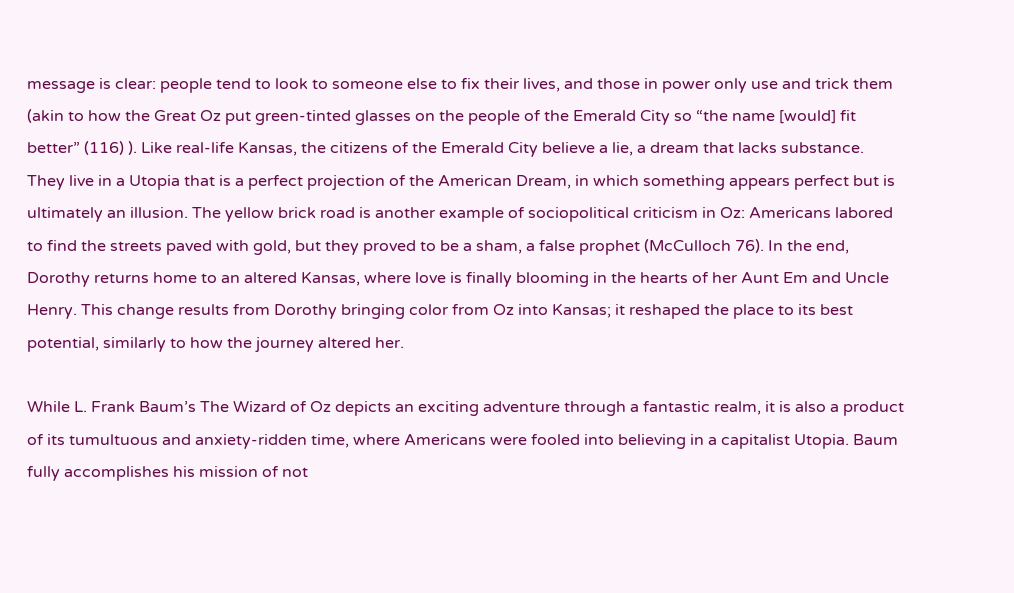message is clear: people tend to look to someone else to fix their lives, and those in power only use and trick them (akin to how the Great Oz put green-tinted glasses on the people of the Emerald City so “the name [would] fit better” (116) ). Like real-life Kansas, the citizens of the Emerald City believe a lie, a dream that lacks substance. They live in a Utopia that is a perfect projection of the American Dream, in which something appears perfect but is ultimately an illusion. The yellow brick road is another example of sociopolitical criticism in Oz: Americans labored to find the streets paved with gold, but they proved to be a sham, a false prophet (McCulloch 76). In the end, Dorothy returns home to an altered Kansas, where love is finally blooming in the hearts of her Aunt Em and Uncle Henry. This change results from Dorothy bringing color from Oz into Kansas; it reshaped the place to its best potential, similarly to how the journey altered her.

While L. Frank Baum’s The Wizard of Oz depicts an exciting adventure through a fantastic realm, it is also a product of its tumultuous and anxiety-ridden time, where Americans were fooled into believing in a capitalist Utopia. Baum fully accomplishes his mission of not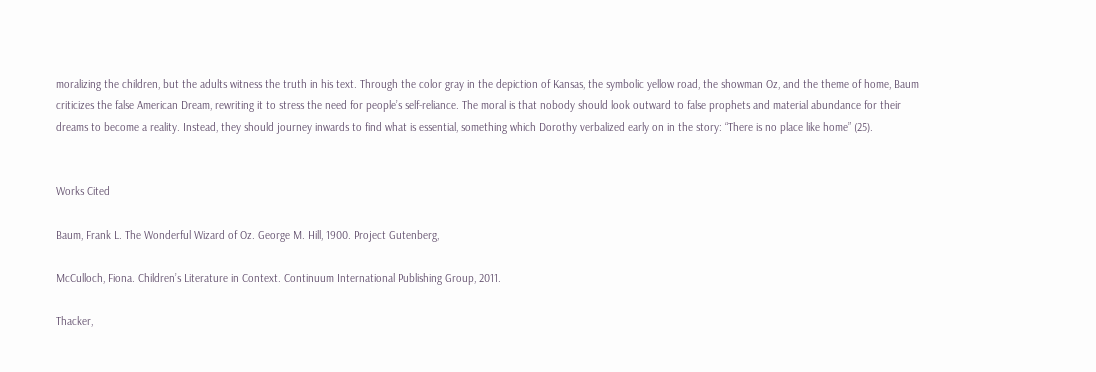moralizing the children, but the adults witness the truth in his text. Through the color gray in the depiction of Kansas, the symbolic yellow road, the showman Oz, and the theme of home, Baum criticizes the false American Dream, rewriting it to stress the need for people’s self-reliance. The moral is that nobody should look outward to false prophets and material abundance for their dreams to become a reality. Instead, they should journey inwards to find what is essential, something which Dorothy verbalized early on in the story: “There is no place like home” (25).


Works Cited

Baum, Frank L. The Wonderful Wizard of Oz. George M. Hill, 1900. Project Gutenberg,

McCulloch, Fiona. Children’s Literature in Context. Continuum International Publishing Group, 2011.

Thacker,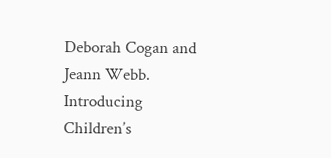Deborah Cogan and Jeann Webb. Introducing Children’s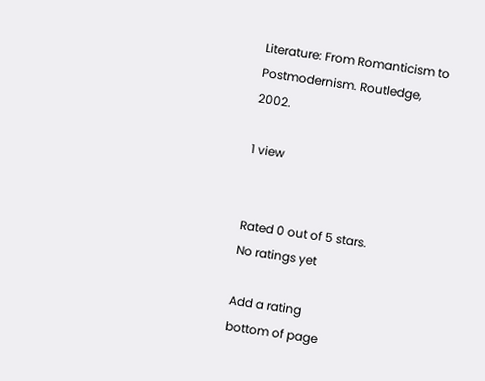Literature: From Romanticism to Postmodernism. Routledge, 2002.

1 view


Rated 0 out of 5 stars.
No ratings yet

Add a rating
bottom of page